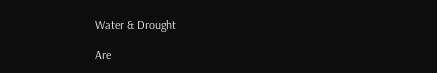Water & Drought

Are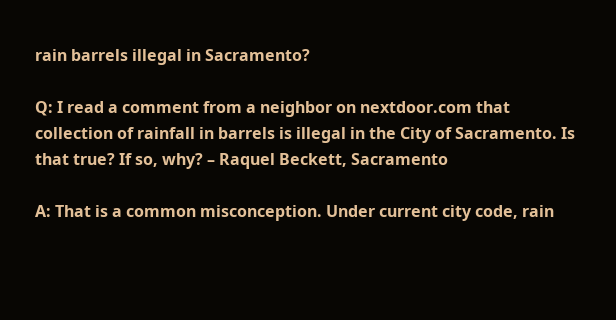rain barrels illegal in Sacramento?

Q: I read a comment from a neighbor on nextdoor.com that collection of rainfall in barrels is illegal in the City of Sacramento. Is that true? If so, why? – Raquel Beckett, Sacramento

A: That is a common misconception. Under current city code, rain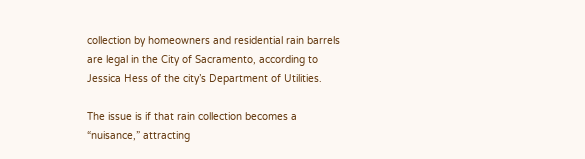collection by homeowners and residential rain barrels are legal in the City of Sacramento, according to Jessica Hess of the city’s Department of Utilities.

The issue is if that rain collection becomes a “nuisance,” attracting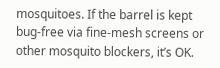mosquitoes. If the barrel is kept bug-free via fine-mesh screens or other mosquito blockers, it’s OK.